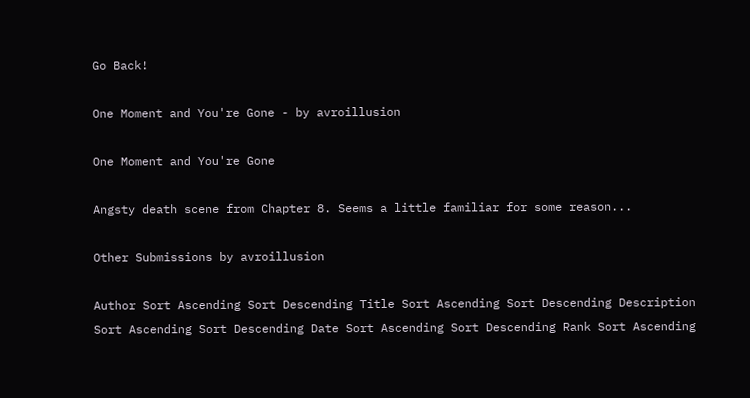Go Back!

One Moment and You're Gone - by avroillusion

One Moment and You're Gone

Angsty death scene from Chapter 8. Seems a little familiar for some reason...

Other Submissions by avroillusion

Author Sort Ascending Sort Descending Title Sort Ascending Sort Descending Description Sort Ascending Sort Descending Date Sort Ascending Sort Descending Rank Sort Ascending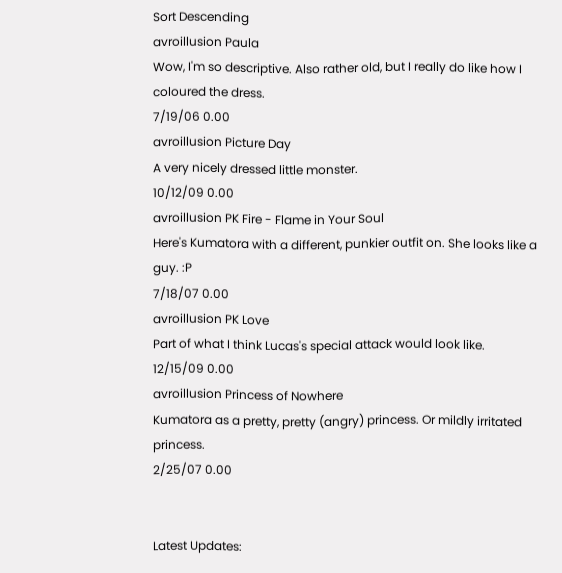Sort Descending
avroillusion Paula
Wow, I'm so descriptive. Also rather old, but I really do like how I coloured the dress.
7/19/06 0.00
avroillusion Picture Day
A very nicely dressed little monster.
10/12/09 0.00
avroillusion PK Fire - Flame in Your Soul
Here's Kumatora with a different, punkier outfit on. She looks like a guy. :P
7/18/07 0.00
avroillusion PK Love
Part of what I think Lucas's special attack would look like.
12/15/09 0.00
avroillusion Princess of Nowhere
Kumatora as a pretty, pretty (angry) princess. Or mildly irritated princess.
2/25/07 0.00


Latest Updates: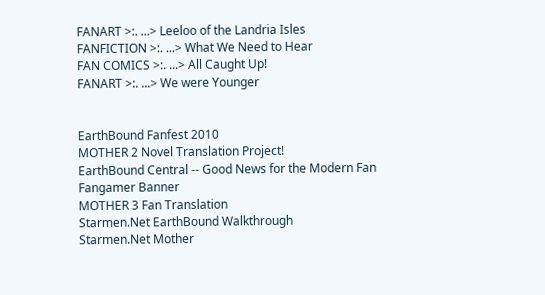FANART >:. ...> Leeloo of the Landria Isles
FANFICTION >:. ...> What We Need to Hear
FAN COMICS >:. ...> All Caught Up!
FANART >:. ...> We were Younger


EarthBound Fanfest 2010
MOTHER 2 Novel Translation Project!
EarthBound Central -- Good News for the Modern Fan
Fangamer Banner
MOTHER 3 Fan Translation
Starmen.Net EarthBound Walkthrough
Starmen.Net Mother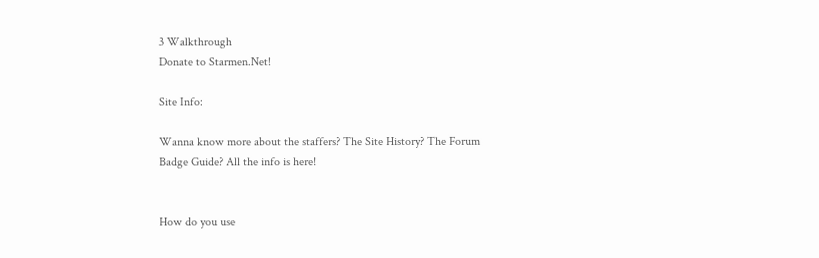3 Walkthrough
Donate to Starmen.Net!

Site Info:

Wanna know more about the staffers? The Site History? The Forum Badge Guide? All the info is here!


How do you use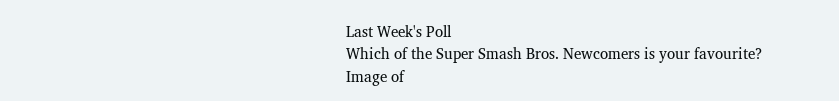Last Week's Poll
Which of the Super Smash Bros. Newcomers is your favourite?
Image of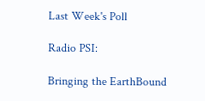Last Week's Poll

Radio PSI:

Bringing the EarthBound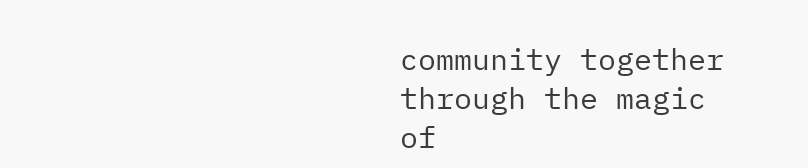community together through the magic of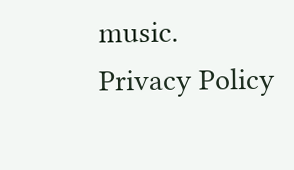music.
Privacy Policy